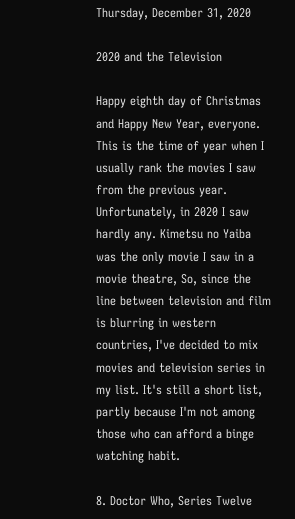Thursday, December 31, 2020

2020 and the Television

Happy eighth day of Christmas and Happy New Year, everyone. This is the time of year when I usually rank the movies I saw from the previous year. Unfortunately, in 2020 I saw hardly any. Kimetsu no Yaiba was the only movie I saw in a movie theatre, So, since the line between television and film is blurring in western countries, I've decided to mix movies and television series in my list. It's still a short list, partly because I'm not among those who can afford a binge watching habit.

8. Doctor Who, Series Twelve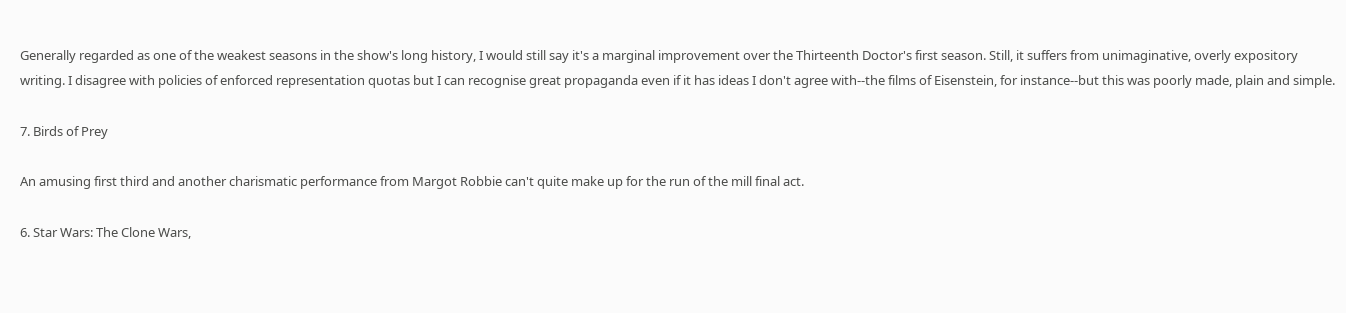Generally regarded as one of the weakest seasons in the show's long history, I would still say it's a marginal improvement over the Thirteenth Doctor's first season. Still, it suffers from unimaginative, overly expository writing. I disagree with policies of enforced representation quotas but I can recognise great propaganda even if it has ideas I don't agree with--the films of Eisenstein, for instance--but this was poorly made, plain and simple.

7. Birds of Prey

An amusing first third and another charismatic performance from Margot Robbie can't quite make up for the run of the mill final act.

6. Star Wars: The Clone Wars,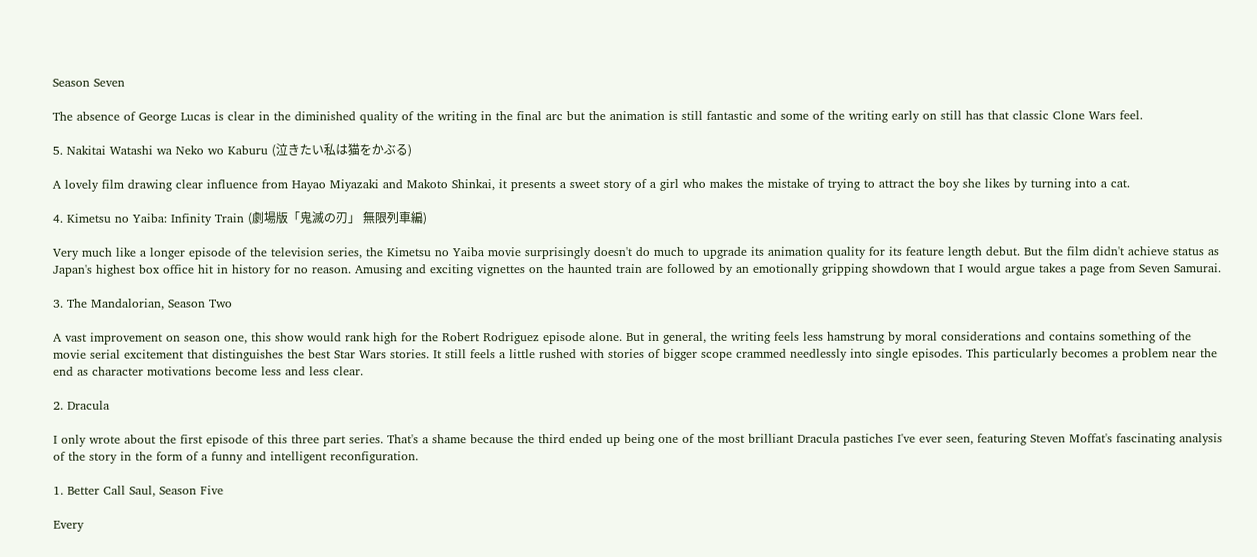Season Seven

The absence of George Lucas is clear in the diminished quality of the writing in the final arc but the animation is still fantastic and some of the writing early on still has that classic Clone Wars feel.

5. Nakitai Watashi wa Neko wo Kaburu (泣きたい私は猫をかぶる)

A lovely film drawing clear influence from Hayao Miyazaki and Makoto Shinkai, it presents a sweet story of a girl who makes the mistake of trying to attract the boy she likes by turning into a cat.

4. Kimetsu no Yaiba: Infinity Train (劇場版「鬼滅の刃」 無限列車編)

Very much like a longer episode of the television series, the Kimetsu no Yaiba movie surprisingly doesn't do much to upgrade its animation quality for its feature length debut. But the film didn't achieve status as Japan's highest box office hit in history for no reason. Amusing and exciting vignettes on the haunted train are followed by an emotionally gripping showdown that I would argue takes a page from Seven Samurai.

3. The Mandalorian, Season Two

A vast improvement on season one, this show would rank high for the Robert Rodriguez episode alone. But in general, the writing feels less hamstrung by moral considerations and contains something of the movie serial excitement that distinguishes the best Star Wars stories. It still feels a little rushed with stories of bigger scope crammed needlessly into single episodes. This particularly becomes a problem near the end as character motivations become less and less clear.

2. Dracula

I only wrote about the first episode of this three part series. That's a shame because the third ended up being one of the most brilliant Dracula pastiches I've ever seen, featuring Steven Moffat's fascinating analysis of the story in the form of a funny and intelligent reconfiguration.

1. Better Call Saul, Season Five

Every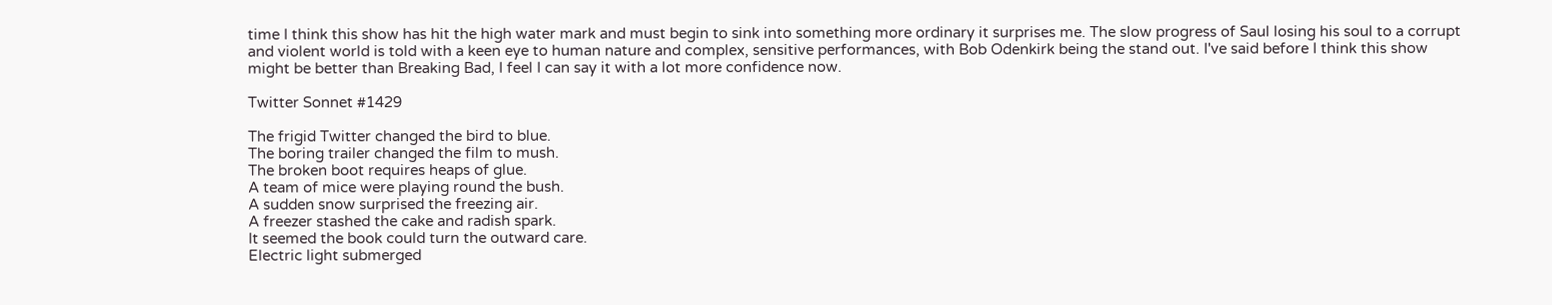time I think this show has hit the high water mark and must begin to sink into something more ordinary it surprises me. The slow progress of Saul losing his soul to a corrupt and violent world is told with a keen eye to human nature and complex, sensitive performances, with Bob Odenkirk being the stand out. I've said before I think this show might be better than Breaking Bad, I feel I can say it with a lot more confidence now.

Twitter Sonnet #1429

The frigid Twitter changed the bird to blue.
The boring trailer changed the film to mush.
The broken boot requires heaps of glue.
A team of mice were playing round the bush.
A sudden snow surprised the freezing air.
A freezer stashed the cake and radish spark.
It seemed the book could turn the outward care.
Electric light submerged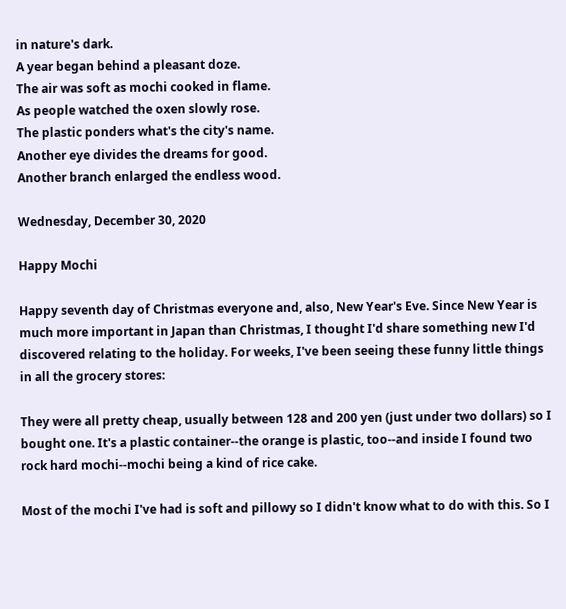in nature's dark.
A year began behind a pleasant doze.
The air was soft as mochi cooked in flame.
As people watched the oxen slowly rose.
The plastic ponders what's the city's name.
Another eye divides the dreams for good.
Another branch enlarged the endless wood.

Wednesday, December 30, 2020

Happy Mochi

Happy seventh day of Christmas everyone and, also, New Year's Eve. Since New Year is much more important in Japan than Christmas, I thought I'd share something new I'd discovered relating to the holiday. For weeks, I've been seeing these funny little things in all the grocery stores:

They were all pretty cheap, usually between 128 and 200 yen (just under two dollars) so I bought one. It's a plastic container--the orange is plastic, too--and inside I found two rock hard mochi--mochi being a kind of rice cake.

Most of the mochi I've had is soft and pillowy so I didn't know what to do with this. So I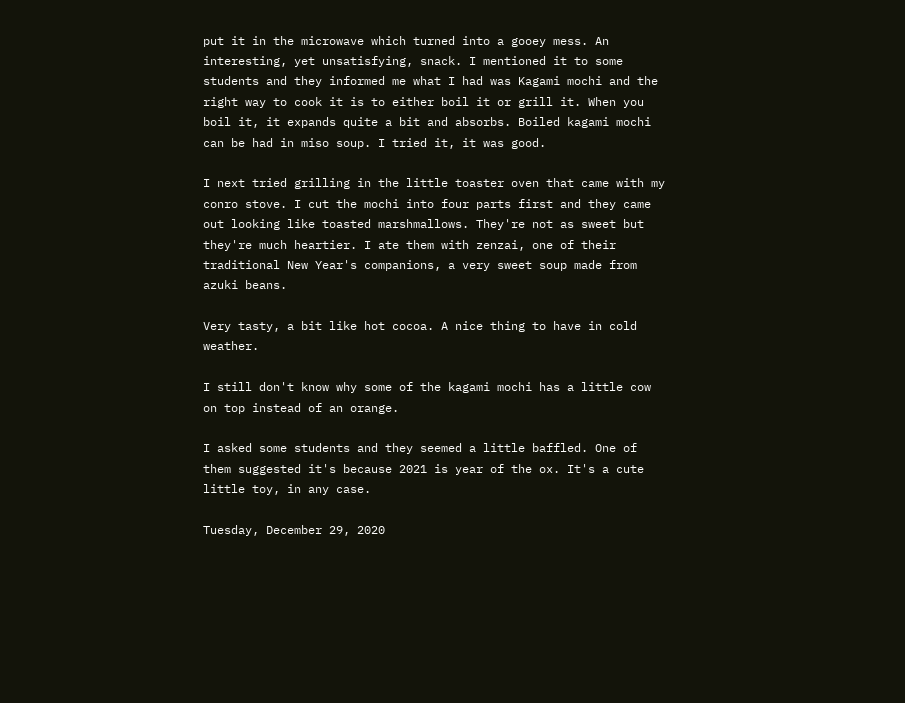put it in the microwave which turned into a gooey mess. An interesting, yet unsatisfying, snack. I mentioned it to some students and they informed me what I had was Kagami mochi and the right way to cook it is to either boil it or grill it. When you boil it, it expands quite a bit and absorbs. Boiled kagami mochi can be had in miso soup. I tried it, it was good.

I next tried grilling in the little toaster oven that came with my conro stove. I cut the mochi into four parts first and they came out looking like toasted marshmallows. They're not as sweet but they're much heartier. I ate them with zenzai, one of their traditional New Year's companions, a very sweet soup made from azuki beans.

Very tasty, a bit like hot cocoa. A nice thing to have in cold weather.

I still don't know why some of the kagami mochi has a little cow on top instead of an orange.

I asked some students and they seemed a little baffled. One of them suggested it's because 2021 is year of the ox. It's a cute little toy, in any case.

Tuesday, December 29, 2020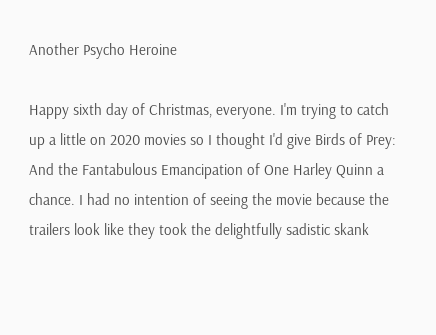Another Psycho Heroine

Happy sixth day of Christmas, everyone. I'm trying to catch up a little on 2020 movies so I thought I'd give Birds of Prey: And the Fantabulous Emancipation of One Harley Quinn a chance. I had no intention of seeing the movie because the trailers look like they took the delightfully sadistic skank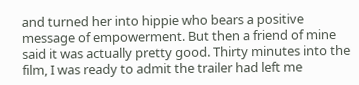and turned her into hippie who bears a positive message of empowerment. But then a friend of mine said it was actually pretty good. Thirty minutes into the film, I was ready to admit the trailer had left me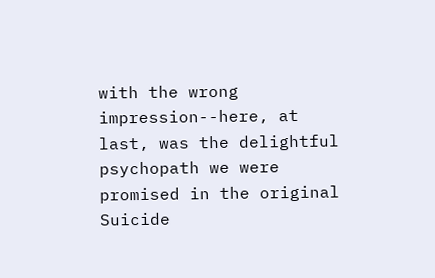with the wrong impression--here, at last, was the delightful psychopath we were promised in the original Suicide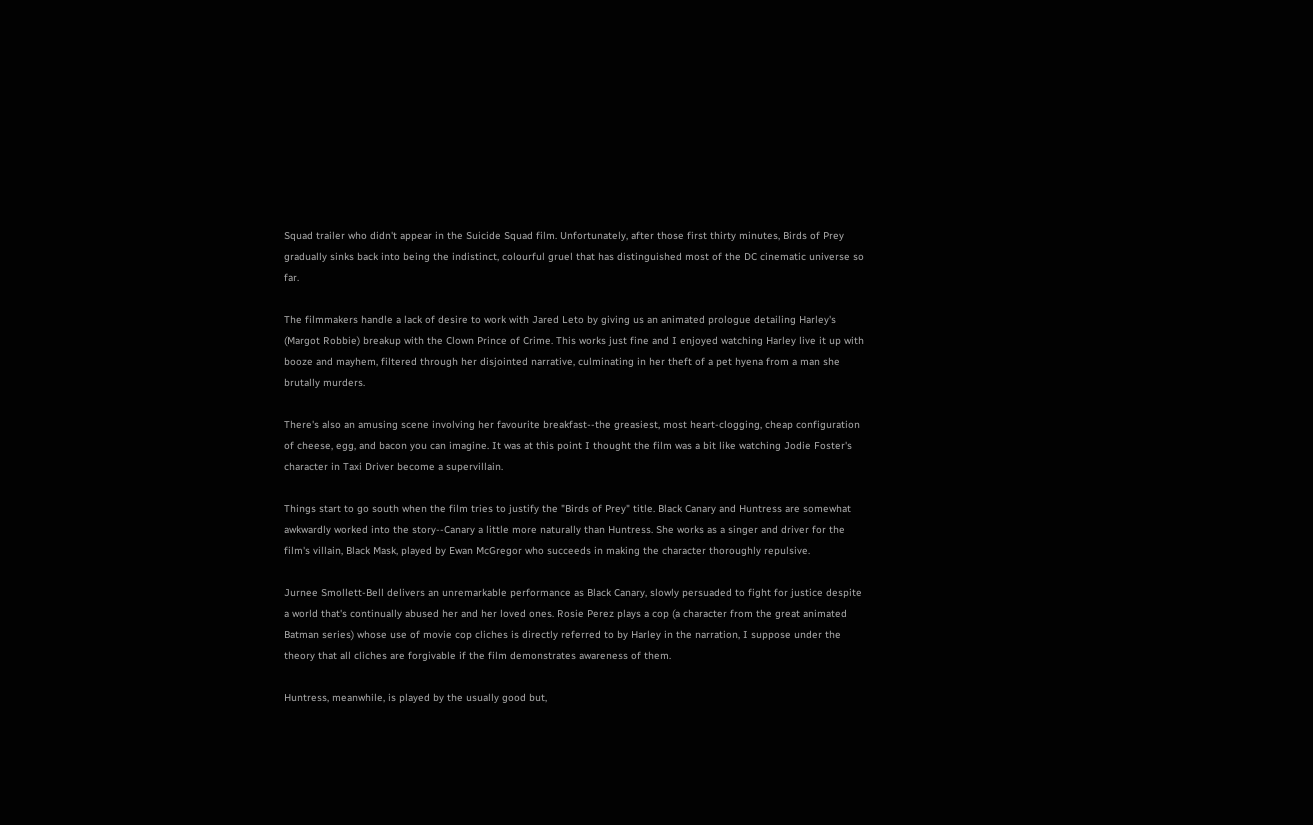Squad trailer who didn't appear in the Suicide Squad film. Unfortunately, after those first thirty minutes, Birds of Prey gradually sinks back into being the indistinct, colourful gruel that has distinguished most of the DC cinematic universe so far.

The filmmakers handle a lack of desire to work with Jared Leto by giving us an animated prologue detailing Harley's (Margot Robbie) breakup with the Clown Prince of Crime. This works just fine and I enjoyed watching Harley live it up with booze and mayhem, filtered through her disjointed narrative, culminating in her theft of a pet hyena from a man she brutally murders.

There's also an amusing scene involving her favourite breakfast--the greasiest, most heart-clogging, cheap configuration of cheese, egg, and bacon you can imagine. It was at this point I thought the film was a bit like watching Jodie Foster's character in Taxi Driver become a supervillain.

Things start to go south when the film tries to justify the "Birds of Prey" title. Black Canary and Huntress are somewhat awkwardly worked into the story--Canary a little more naturally than Huntress. She works as a singer and driver for the film's villain, Black Mask, played by Ewan McGregor who succeeds in making the character thoroughly repulsive.

Jurnee Smollett-Bell delivers an unremarkable performance as Black Canary, slowly persuaded to fight for justice despite a world that's continually abused her and her loved ones. Rosie Perez plays a cop (a character from the great animated Batman series) whose use of movie cop cliches is directly referred to by Harley in the narration, I suppose under the theory that all cliches are forgivable if the film demonstrates awareness of them.

Huntress, meanwhile, is played by the usually good but,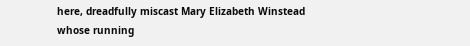here, dreadfully miscast Mary Elizabeth Winstead whose running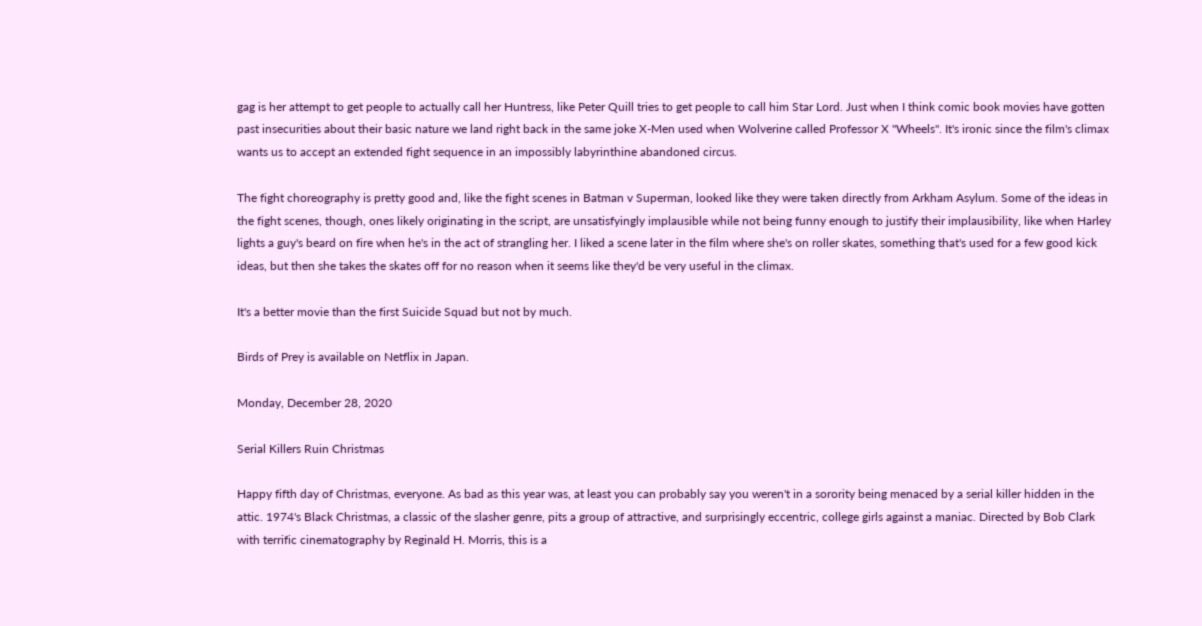gag is her attempt to get people to actually call her Huntress, like Peter Quill tries to get people to call him Star Lord. Just when I think comic book movies have gotten past insecurities about their basic nature we land right back in the same joke X-Men used when Wolverine called Professor X "Wheels". It's ironic since the film's climax wants us to accept an extended fight sequence in an impossibly labyrinthine abandoned circus.

The fight choreography is pretty good and, like the fight scenes in Batman v Superman, looked like they were taken directly from Arkham Asylum. Some of the ideas in the fight scenes, though, ones likely originating in the script, are unsatisfyingly implausible while not being funny enough to justify their implausibility, like when Harley lights a guy's beard on fire when he's in the act of strangling her. I liked a scene later in the film where she's on roller skates, something that's used for a few good kick ideas, but then she takes the skates off for no reason when it seems like they'd be very useful in the climax.

It's a better movie than the first Suicide Squad but not by much.

Birds of Prey is available on Netflix in Japan.

Monday, December 28, 2020

Serial Killers Ruin Christmas

Happy fifth day of Christmas, everyone. As bad as this year was, at least you can probably say you weren't in a sorority being menaced by a serial killer hidden in the attic. 1974's Black Christmas, a classic of the slasher genre, pits a group of attractive, and surprisingly eccentric, college girls against a maniac. Directed by Bob Clark with terrific cinematography by Reginald H. Morris, this is a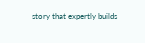story that expertly builds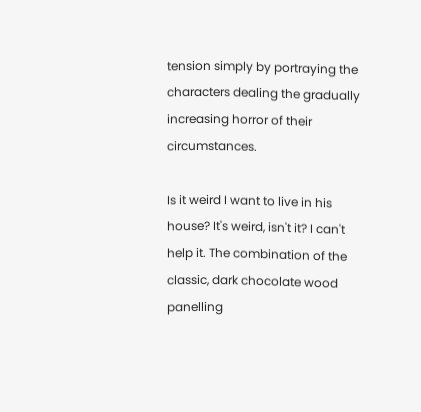tension simply by portraying the characters dealing the gradually increasing horror of their circumstances.

Is it weird I want to live in his house? It's weird, isn't it? I can't help it. The combination of the classic, dark chocolate wood panelling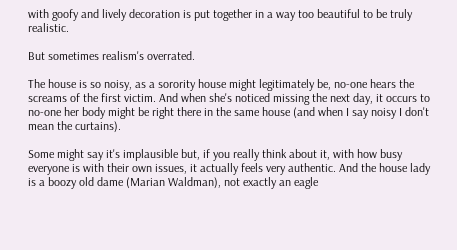with goofy and lively decoration is put together in a way too beautiful to be truly realistic.

But sometimes realism's overrated.

The house is so noisy, as a sorority house might legitimately be, no-one hears the screams of the first victim. And when she's noticed missing the next day, it occurs to no-one her body might be right there in the same house (and when I say noisy I don't mean the curtains).

Some might say it's implausible but, if you really think about it, with how busy everyone is with their own issues, it actually feels very authentic. And the house lady is a boozy old dame (Marian Waldman), not exactly an eagle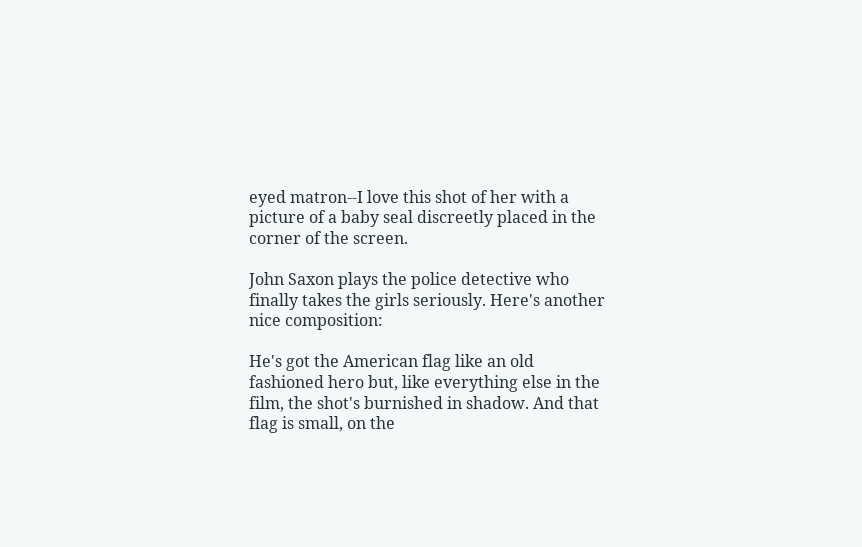eyed matron--I love this shot of her with a picture of a baby seal discreetly placed in the corner of the screen.

John Saxon plays the police detective who finally takes the girls seriously. Here's another nice composition:

He's got the American flag like an old fashioned hero but, like everything else in the film, the shot's burnished in shadow. And that flag is small, on the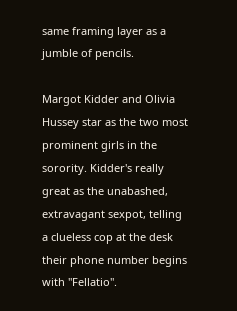same framing layer as a jumble of pencils.

Margot Kidder and Olivia Hussey star as the two most prominent girls in the sorority. Kidder's really great as the unabashed, extravagant sexpot, telling a clueless cop at the desk their phone number begins with "Fellatio".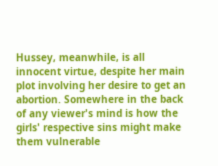Hussey, meanwhile, is all innocent virtue, despite her main plot involving her desire to get an abortion. Somewhere in the back of any viewer's mind is how the girls' respective sins might make them vulnerable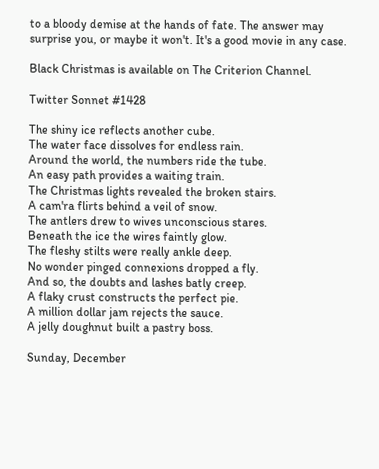to a bloody demise at the hands of fate. The answer may surprise you, or maybe it won't. It's a good movie in any case.

Black Christmas is available on The Criterion Channel.

Twitter Sonnet #1428

The shiny ice reflects another cube.
The water face dissolves for endless rain.
Around the world, the numbers ride the tube.
An easy path provides a waiting train.
The Christmas lights revealed the broken stairs.
A cam'ra flirts behind a veil of snow.
The antlers drew to wives unconscious stares.
Beneath the ice the wires faintly glow.
The fleshy stilts were really ankle deep.
No wonder pinged connexions dropped a fly.
And so, the doubts and lashes batly creep.
A flaky crust constructs the perfect pie.
A million dollar jam rejects the sauce.
A jelly doughnut built a pastry boss.

Sunday, December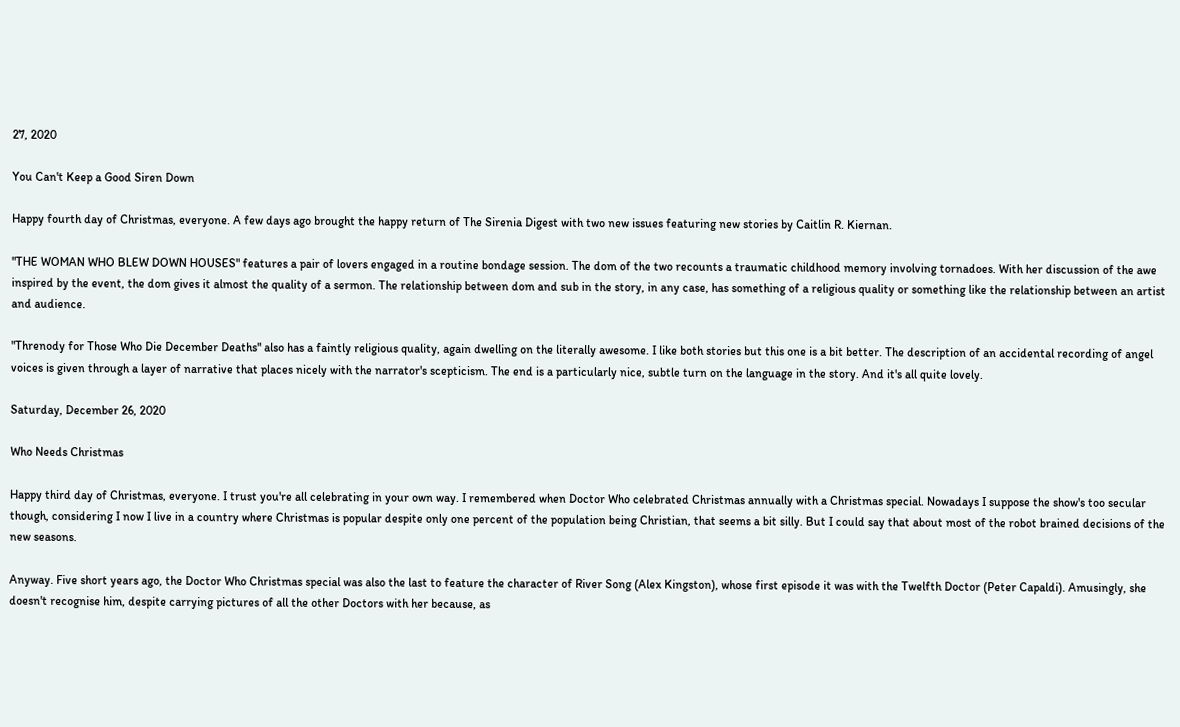27, 2020

You Can't Keep a Good Siren Down

Happy fourth day of Christmas, everyone. A few days ago brought the happy return of The Sirenia Digest with two new issues featuring new stories by Caitlin R. Kiernan.

"THE WOMAN WHO BLEW DOWN HOUSES" features a pair of lovers engaged in a routine bondage session. The dom of the two recounts a traumatic childhood memory involving tornadoes. With her discussion of the awe inspired by the event, the dom gives it almost the quality of a sermon. The relationship between dom and sub in the story, in any case, has something of a religious quality or something like the relationship between an artist and audience.

"Threnody for Those Who Die December Deaths" also has a faintly religious quality, again dwelling on the literally awesome. I like both stories but this one is a bit better. The description of an accidental recording of angel voices is given through a layer of narrative that places nicely with the narrator's scepticism. The end is a particularly nice, subtle turn on the language in the story. And it's all quite lovely.

Saturday, December 26, 2020

Who Needs Christmas

Happy third day of Christmas, everyone. I trust you're all celebrating in your own way. I remembered when Doctor Who celebrated Christmas annually with a Christmas special. Nowadays I suppose the show's too secular though, considering I now I live in a country where Christmas is popular despite only one percent of the population being Christian, that seems a bit silly. But I could say that about most of the robot brained decisions of the new seasons.

Anyway. Five short years ago, the Doctor Who Christmas special was also the last to feature the character of River Song (Alex Kingston), whose first episode it was with the Twelfth Doctor (Peter Capaldi). Amusingly, she doesn't recognise him, despite carrying pictures of all the other Doctors with her because, as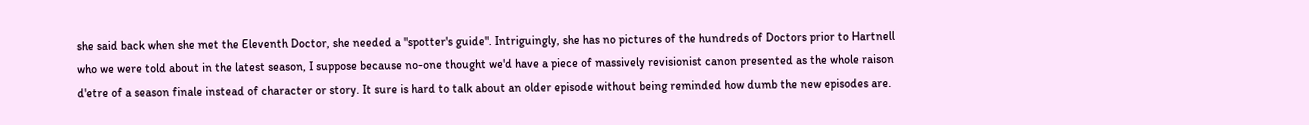she said back when she met the Eleventh Doctor, she needed a "spotter's guide". Intriguingly, she has no pictures of the hundreds of Doctors prior to Hartnell who we were told about in the latest season, I suppose because no-one thought we'd have a piece of massively revisionist canon presented as the whole raison d'etre of a season finale instead of character or story. It sure is hard to talk about an older episode without being reminded how dumb the new episodes are.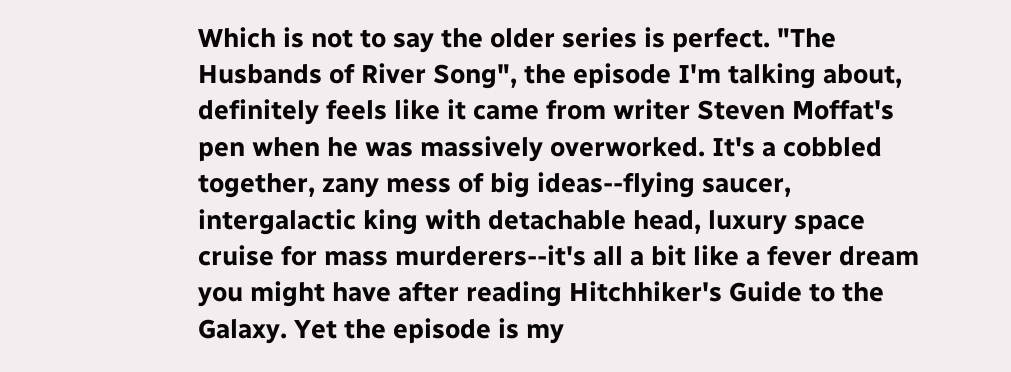Which is not to say the older series is perfect. "The Husbands of River Song", the episode I'm talking about, definitely feels like it came from writer Steven Moffat's pen when he was massively overworked. It's a cobbled together, zany mess of big ideas--flying saucer, intergalactic king with detachable head, luxury space cruise for mass murderers--it's all a bit like a fever dream you might have after reading Hitchhiker's Guide to the Galaxy. Yet the episode is my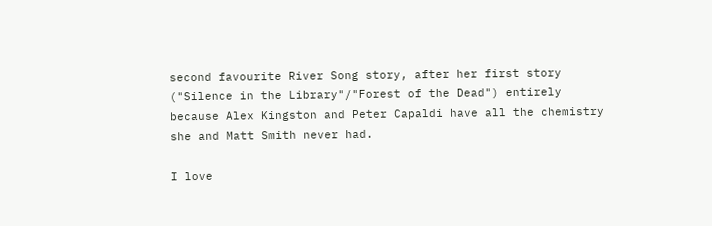second favourite River Song story, after her first story ("Silence in the Library"/"Forest of the Dead") entirely because Alex Kingston and Peter Capaldi have all the chemistry she and Matt Smith never had.

I love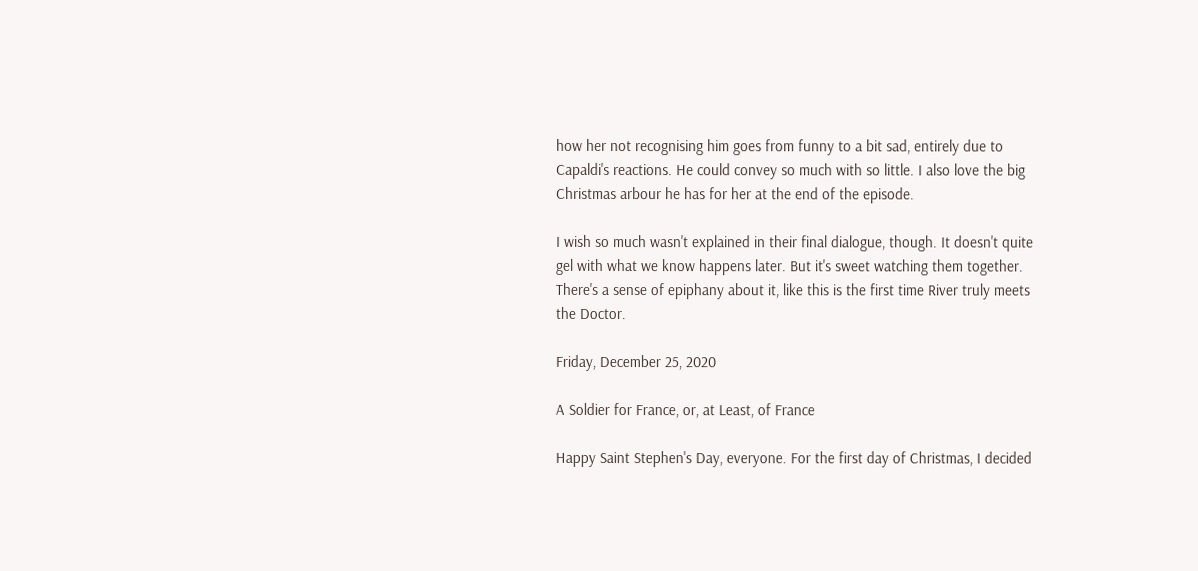how her not recognising him goes from funny to a bit sad, entirely due to Capaldi's reactions. He could convey so much with so little. I also love the big Christmas arbour he has for her at the end of the episode.

I wish so much wasn't explained in their final dialogue, though. It doesn't quite gel with what we know happens later. But it's sweet watching them together. There's a sense of epiphany about it, like this is the first time River truly meets the Doctor.

Friday, December 25, 2020

A Soldier for France, or, at Least, of France

Happy Saint Stephen's Day, everyone. For the first day of Christmas, I decided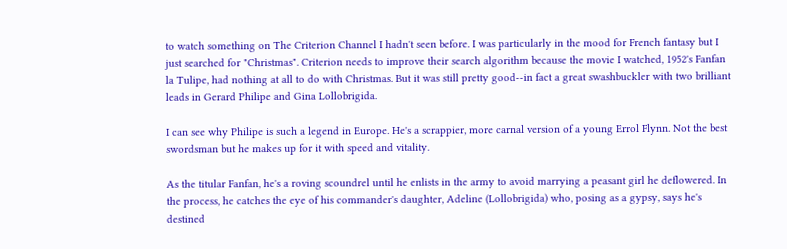to watch something on The Criterion Channel I hadn't seen before. I was particularly in the mood for French fantasy but I just searched for "Christmas". Criterion needs to improve their search algorithm because the movie I watched, 1952's Fanfan la Tulipe, had nothing at all to do with Christmas. But it was still pretty good--in fact a great swashbuckler with two brilliant leads in Gerard Philipe and Gina Lollobrigida.

I can see why Philipe is such a legend in Europe. He's a scrappier, more carnal version of a young Errol Flynn. Not the best swordsman but he makes up for it with speed and vitality.

As the titular Fanfan, he's a roving scoundrel until he enlists in the army to avoid marrying a peasant girl he deflowered. In the process, he catches the eye of his commander's daughter, Adeline (Lollobrigida) who, posing as a gypsy, says he's destined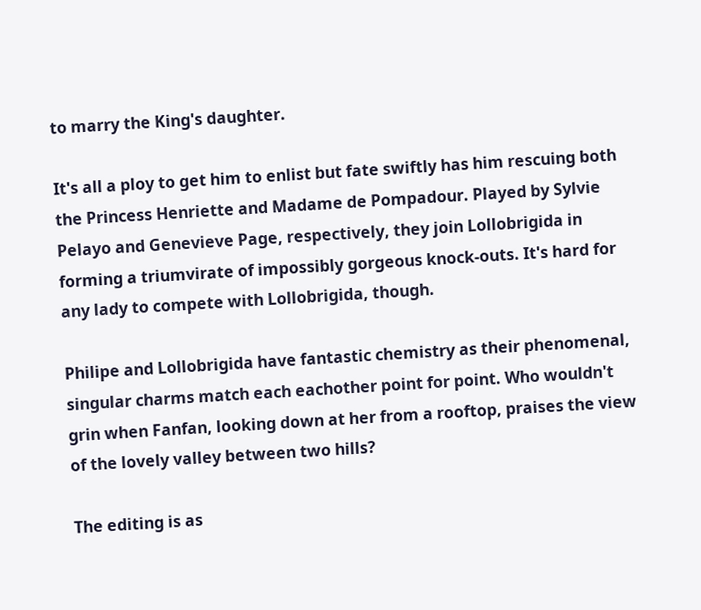to marry the King's daughter.

It's all a ploy to get him to enlist but fate swiftly has him rescuing both the Princess Henriette and Madame de Pompadour. Played by Sylvie Pelayo and Genevieve Page, respectively, they join Lollobrigida in forming a triumvirate of impossibly gorgeous knock-outs. It's hard for any lady to compete with Lollobrigida, though.

Philipe and Lollobrigida have fantastic chemistry as their phenomenal, singular charms match each eachother point for point. Who wouldn't grin when Fanfan, looking down at her from a rooftop, praises the view of the lovely valley between two hills?

The editing is as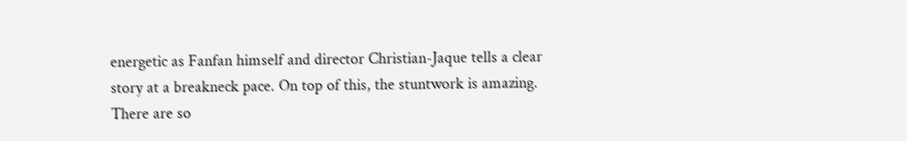energetic as Fanfan himself and director Christian-Jaque tells a clear story at a breakneck pace. On top of this, the stuntwork is amazing. There are so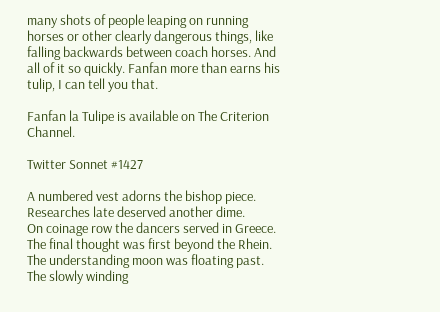many shots of people leaping on running horses or other clearly dangerous things, like falling backwards between coach horses. And all of it so quickly. Fanfan more than earns his tulip, I can tell you that.

Fanfan la Tulipe is available on The Criterion Channel.

Twitter Sonnet #1427

A numbered vest adorns the bishop piece.
Researches late deserved another dime.
On coinage row the dancers served in Greece.
The final thought was first beyond the Rhein.
The understanding moon was floating past.
The slowly winding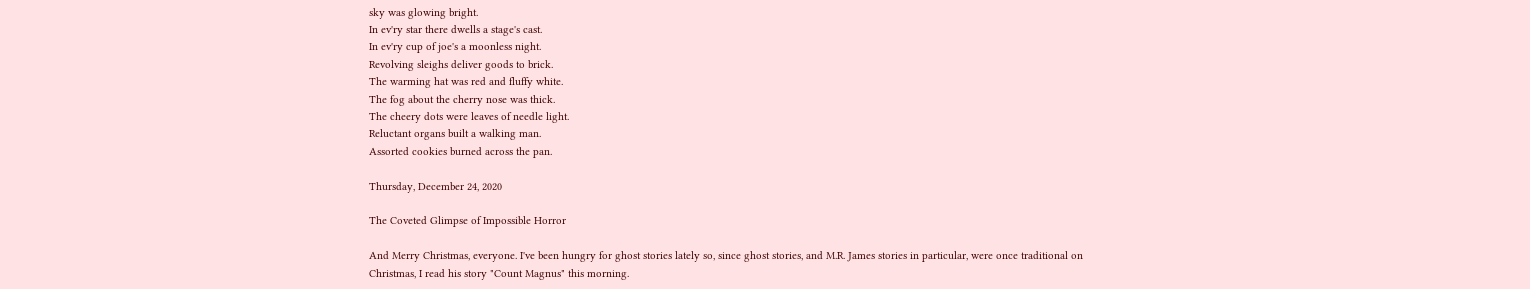sky was glowing bright.
In ev'ry star there dwells a stage's cast.
In ev'ry cup of joe's a moonless night.
Revolving sleighs deliver goods to brick.
The warming hat was red and fluffy white.
The fog about the cherry nose was thick.
The cheery dots were leaves of needle light.
Reluctant organs built a walking man.
Assorted cookies burned across the pan.

Thursday, December 24, 2020

The Coveted Glimpse of Impossible Horror

And Merry Christmas, everyone. I've been hungry for ghost stories lately so, since ghost stories, and M.R. James stories in particular, were once traditional on Christmas, I read his story "Count Magnus" this morning.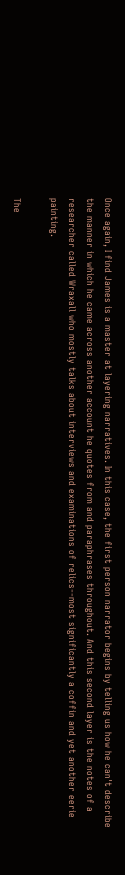Once again, I find James is a master at layering narratives. In this case, the first person narrator begins by telling us how he can't describe the manner in which he came across another account he quotes from and paraphrases throughout. And this second layer is the notes of a researcher called Wraxall who mostly talks about interviews and examinations of relics--most significantly a coffin and yet another eerie painting.

The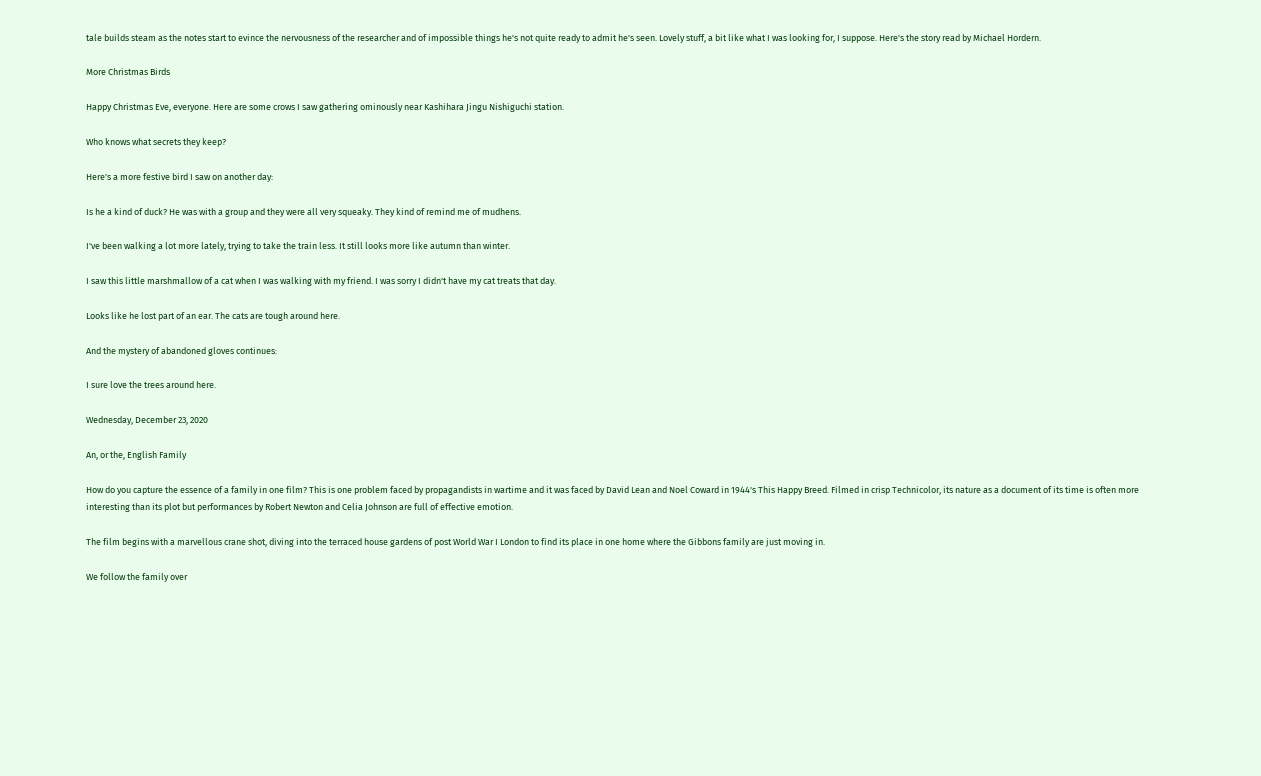tale builds steam as the notes start to evince the nervousness of the researcher and of impossible things he's not quite ready to admit he's seen. Lovely stuff, a bit like what I was looking for, I suppose. Here's the story read by Michael Hordern.

More Christmas Birds

Happy Christmas Eve, everyone. Here are some crows I saw gathering ominously near Kashihara Jingu Nishiguchi station.

Who knows what secrets they keep?

Here's a more festive bird I saw on another day:

Is he a kind of duck? He was with a group and they were all very squeaky. They kind of remind me of mudhens.

I've been walking a lot more lately, trying to take the train less. It still looks more like autumn than winter.

I saw this little marshmallow of a cat when I was walking with my friend. I was sorry I didn't have my cat treats that day.

Looks like he lost part of an ear. The cats are tough around here.

And the mystery of abandoned gloves continues:

I sure love the trees around here.

Wednesday, December 23, 2020

An, or the, English Family

How do you capture the essence of a family in one film? This is one problem faced by propagandists in wartime and it was faced by David Lean and Noel Coward in 1944's This Happy Breed. Filmed in crisp Technicolor, its nature as a document of its time is often more interesting than its plot but performances by Robert Newton and Celia Johnson are full of effective emotion.

The film begins with a marvellous crane shot, diving into the terraced house gardens of post World War I London to find its place in one home where the Gibbons family are just moving in.

We follow the family over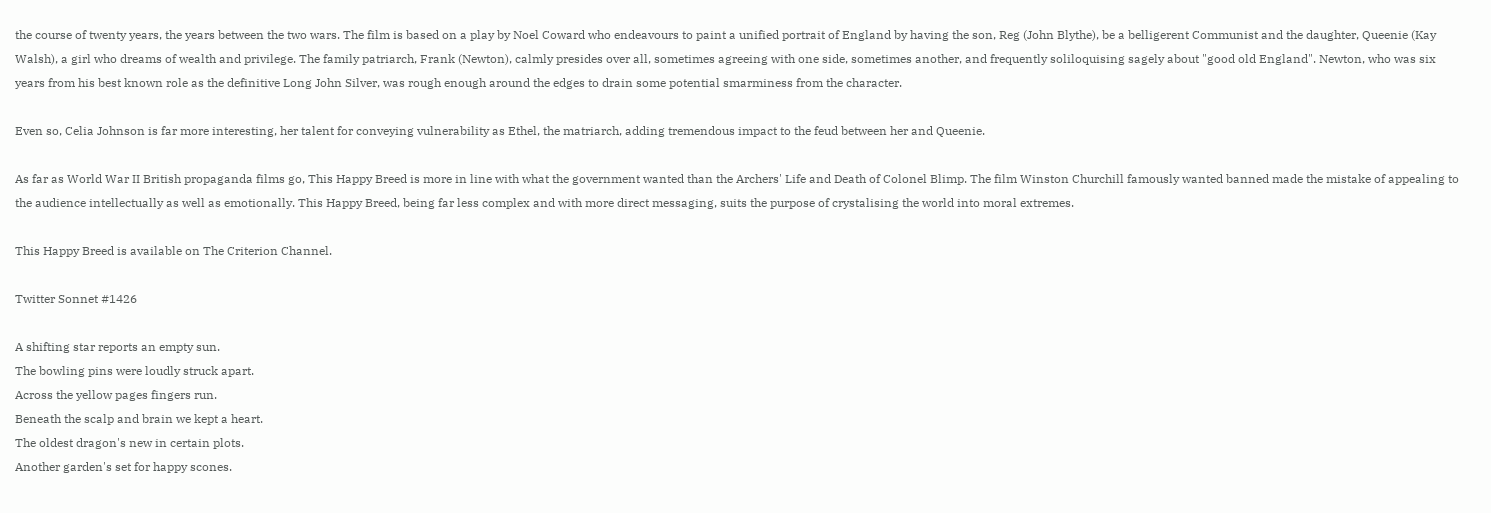the course of twenty years, the years between the two wars. The film is based on a play by Noel Coward who endeavours to paint a unified portrait of England by having the son, Reg (John Blythe), be a belligerent Communist and the daughter, Queenie (Kay Walsh), a girl who dreams of wealth and privilege. The family patriarch, Frank (Newton), calmly presides over all, sometimes agreeing with one side, sometimes another, and frequently soliloquising sagely about "good old England". Newton, who was six years from his best known role as the definitive Long John Silver, was rough enough around the edges to drain some potential smarminess from the character.

Even so, Celia Johnson is far more interesting, her talent for conveying vulnerability as Ethel, the matriarch, adding tremendous impact to the feud between her and Queenie.

As far as World War II British propaganda films go, This Happy Breed is more in line with what the government wanted than the Archers' Life and Death of Colonel Blimp. The film Winston Churchill famously wanted banned made the mistake of appealing to the audience intellectually as well as emotionally. This Happy Breed, being far less complex and with more direct messaging, suits the purpose of crystalising the world into moral extremes.

This Happy Breed is available on The Criterion Channel.

Twitter Sonnet #1426

A shifting star reports an empty sun.
The bowling pins were loudly struck apart.
Across the yellow pages fingers run.
Beneath the scalp and brain we kept a heart.
The oldest dragon's new in certain plots.
Another garden's set for happy scones.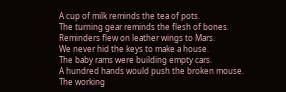A cup of milk reminds the tea of pots.
The turning gear reminds the flesh of bones.
Reminders flew on leather wings to Mars.
We never hid the keys to make a house.
The baby rams were building empty cars.
A hundred hands would push the broken mouse.
The working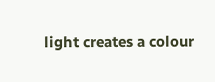light creates a colour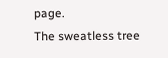page.
The sweatless tree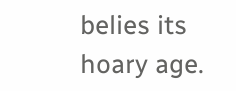belies its hoary age.